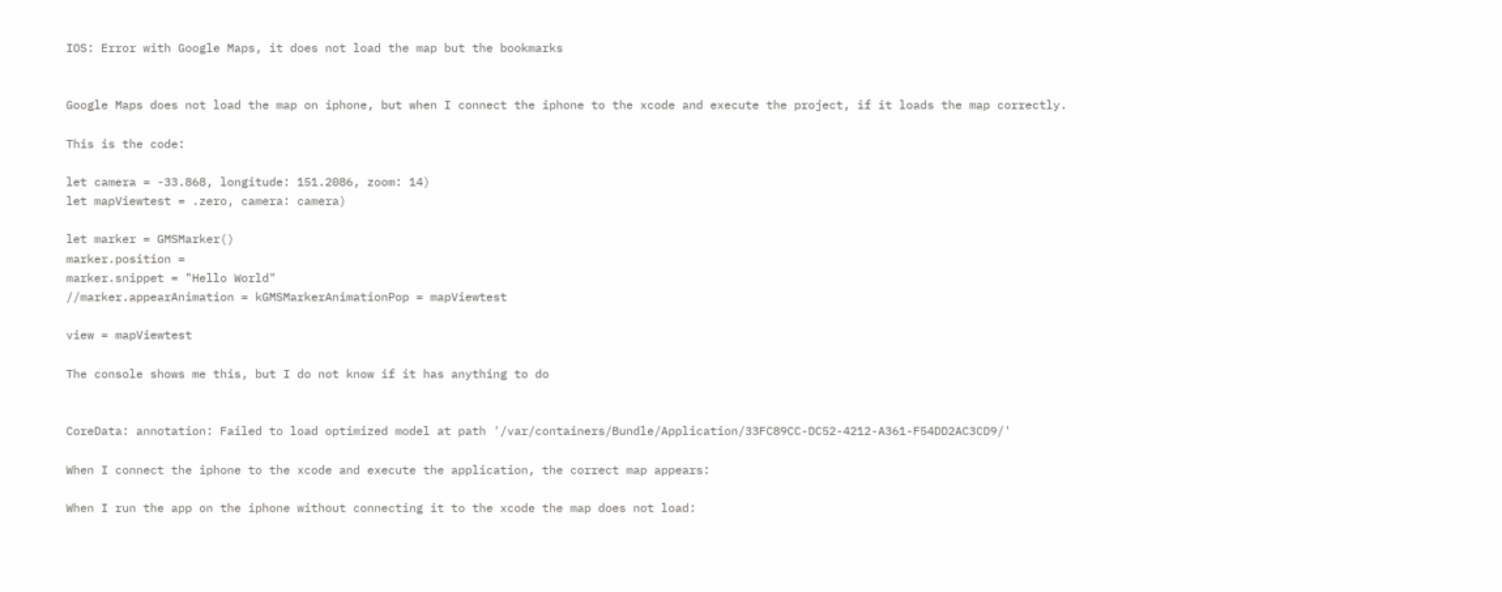IOS: Error with Google Maps, it does not load the map but the bookmarks


Google Maps does not load the map on iphone, but when I connect the iphone to the xcode and execute the project, if it loads the map correctly.

This is the code:

let camera = -33.868, longitude: 151.2086, zoom: 14)
let mapViewtest = .zero, camera: camera)

let marker = GMSMarker()
marker.position =
marker.snippet = "Hello World"
//marker.appearAnimation = kGMSMarkerAnimationPop = mapViewtest

view = mapViewtest

The console shows me this, but I do not know if it has anything to do


CoreData: annotation: Failed to load optimized model at path '/var/containers/Bundle/Application/33FC89CC-DC52-4212-A361-F54DD2AC3CD9/'

When I connect the iphone to the xcode and execute the application, the correct map appears:

When I run the app on the iphone without connecting it to the xcode the map does not load: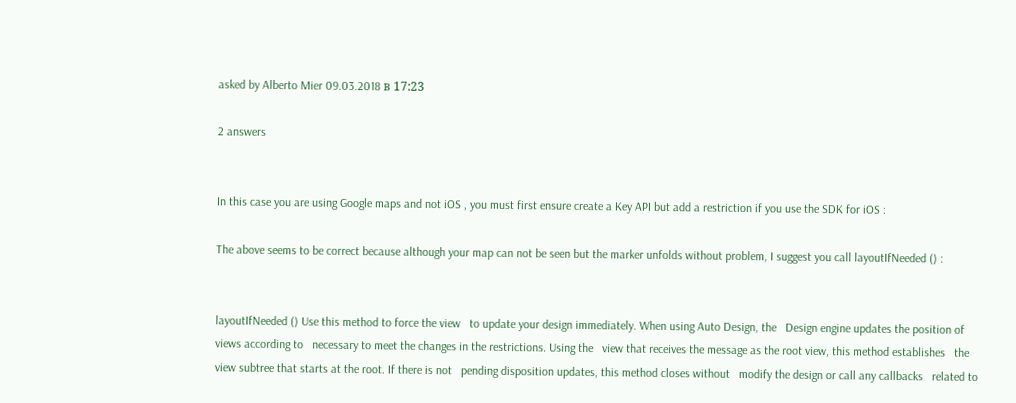asked by Alberto Mier 09.03.2018 в 17:23

2 answers


In this case you are using Google maps and not iOS , you must first ensure create a Key API but add a restriction if you use the SDK for iOS :

The above seems to be correct because although your map can not be seen but the marker unfolds without problem, I suggest you call layoutIfNeeded () :


layoutIfNeeded () Use this method to force the view   to update your design immediately. When using Auto Design, the   Design engine updates the position of views according to   necessary to meet the changes in the restrictions. Using the   view that receives the message as the root view, this method establishes   the view subtree that starts at the root. If there is not   pending disposition updates, this method closes without   modify the design or call any callbacks   related to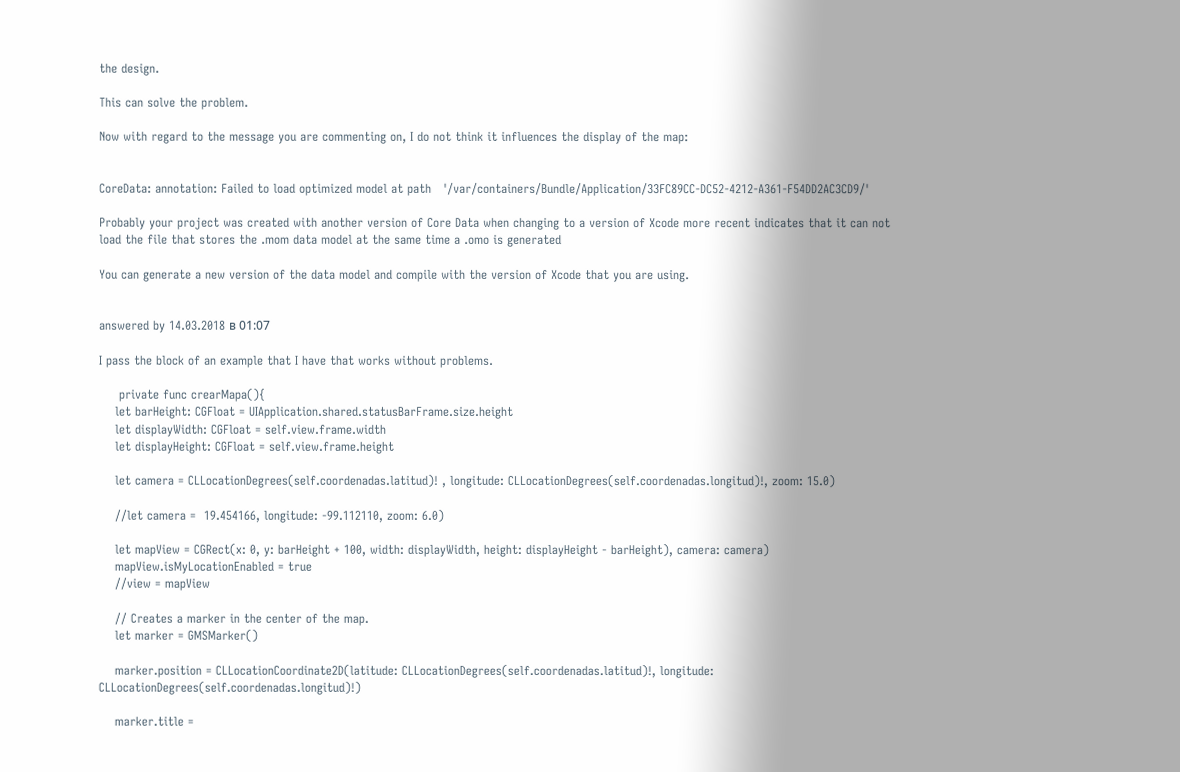the design.

This can solve the problem.

Now with regard to the message you are commenting on, I do not think it influences the display of the map:


CoreData: annotation: Failed to load optimized model at path   '/var/containers/Bundle/Application/33FC89CC-DC52-4212-A361-F54DD2AC3CD9/'

Probably your project was created with another version of Core Data when changing to a version of Xcode more recent indicates that it can not load the file that stores the .mom data model at the same time a .omo is generated

You can generate a new version of the data model and compile with the version of Xcode that you are using.


answered by 14.03.2018 в 01:07

I pass the block of an example that I have that works without problems.

     private func crearMapa(){
    let barHeight: CGFloat = UIApplication.shared.statusBarFrame.size.height
    let displayWidth: CGFloat = self.view.frame.width
    let displayHeight: CGFloat = self.view.frame.height

    let camera = CLLocationDegrees(self.coordenadas.latitud)! , longitude: CLLocationDegrees(self.coordenadas.longitud)!, zoom: 15.0)

    //let camera =  19.454166, longitude: -99.112110, zoom: 6.0)

    let mapView = CGRect(x: 0, y: barHeight + 100, width: displayWidth, height: displayHeight - barHeight), camera: camera)
    mapView.isMyLocationEnabled = true
    //view = mapView

    // Creates a marker in the center of the map.
    let marker = GMSMarker()

    marker.position = CLLocationCoordinate2D(latitude: CLLocationDegrees(self.coordenadas.latitud)!, longitude: CLLocationDegrees(self.coordenadas.longitud)!)

    marker.title =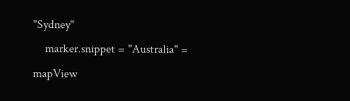"Sydney"
    marker.snippet = "Australia" = mapView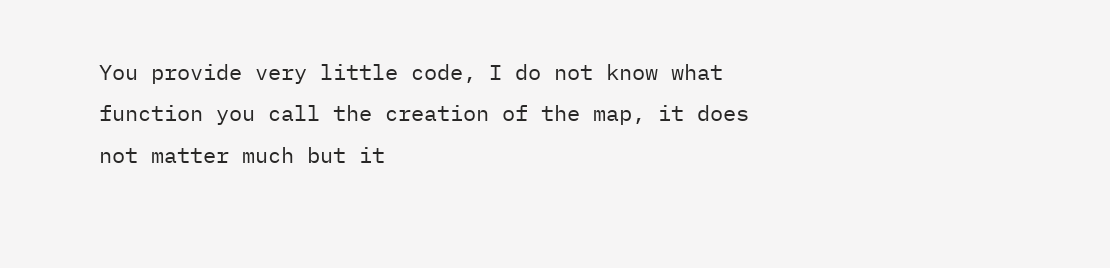You provide very little code, I do not know what function you call the creation of the map, it does not matter much but it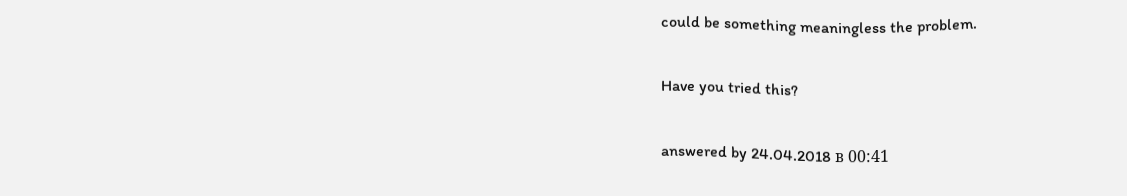could be something meaningless the problem.

Have you tried this?

answered by 24.04.2018 в 00:41